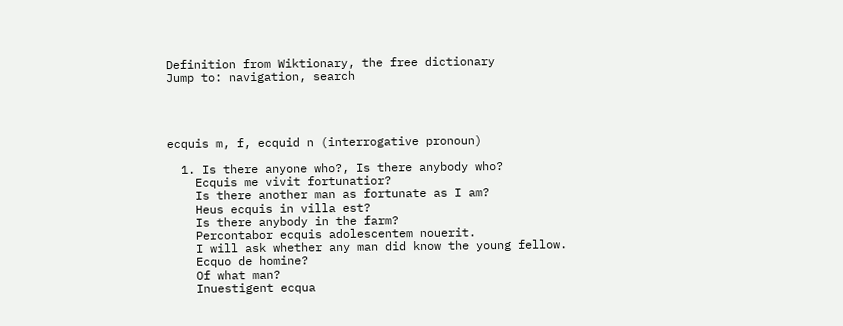Definition from Wiktionary, the free dictionary
Jump to: navigation, search




ecquis m, f, ecquid n (interrogative pronoun)

  1. Is there anyone who?, Is there anybody who?
    Ecquis me vivit fortunatior?
    Is there another man as fortunate as I am?
    Heus ecquis in villa est?
    Is there anybody in the farm?
    Percontabor ecquis adolescentem nouerit.
    I will ask whether any man did know the young fellow.
    Ecquo de homine?
    Of what man?
    Inuestigent ecqua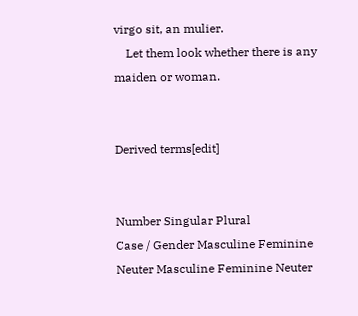virgo sit, an mulier.
    Let them look whether there is any maiden or woman.


Derived terms[edit]


Number Singular Plural
Case / Gender Masculine Feminine Neuter Masculine Feminine Neuter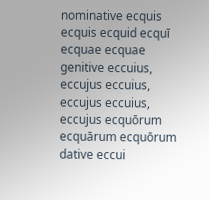nominative ecquis ecquis ecquid ecquī ecquae ecquae
genitive eccuius, eccujus eccuius, eccujus eccuius, eccujus ecquōrum ecquārum ecquōrum
dative eccui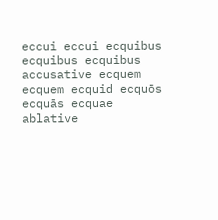eccui eccui ecquibus ecquibus ecquibus
accusative ecquem ecquem ecquid ecquōs ecquās ecquae
ablative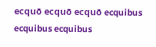ecquō ecquō ecquō ecquibus ecquibus ecquibus